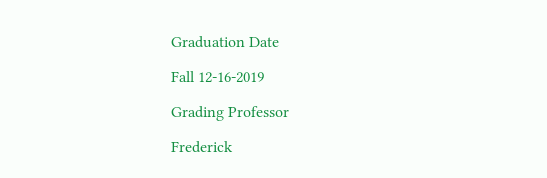Graduation Date

Fall 12-16-2019

Grading Professor

Frederick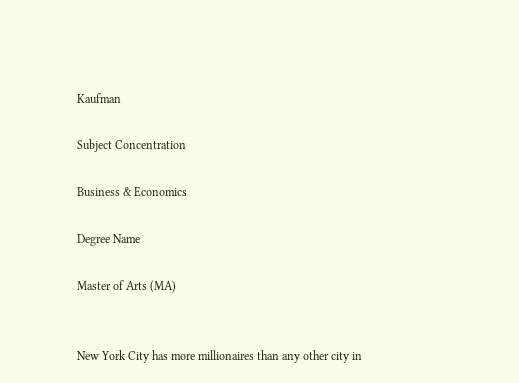Kaufman

Subject Concentration

Business & Economics

Degree Name

Master of Arts (MA)


New York City has more millionaires than any other city in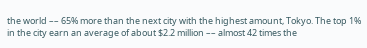the world –– 65% more than the next city with the highest amount, Tokyo. The top 1% in the city earn an average of about $2.2 million –– almost 42 times the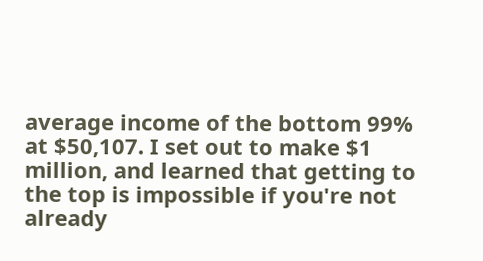average income of the bottom 99% at $50,107. I set out to make $1 million, and learned that getting to the top is impossible if you're not already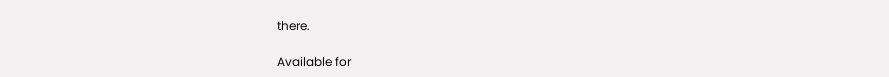there.

Available for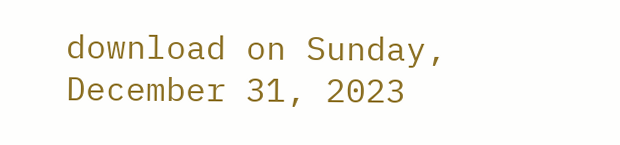download on Sunday, December 31, 2023